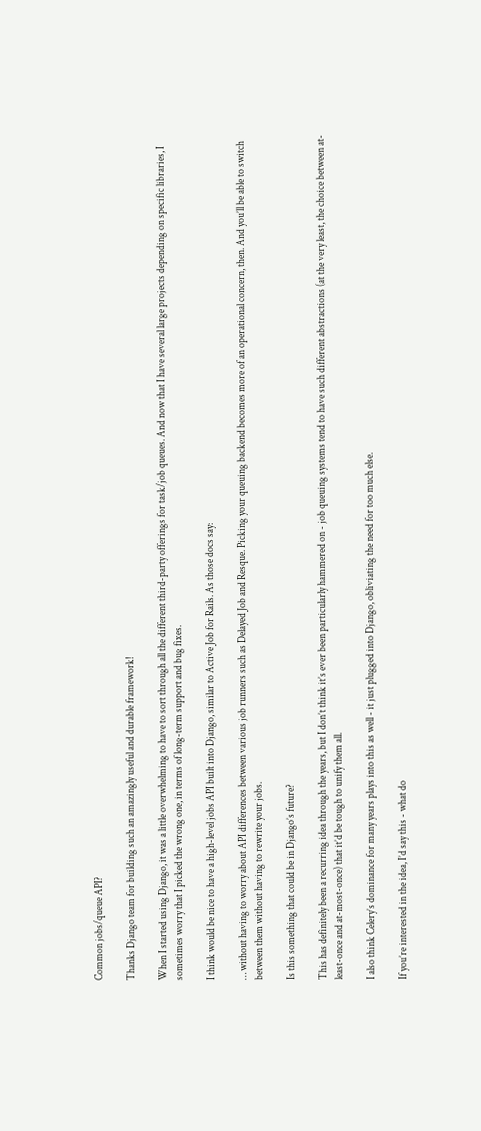Common jobs/queue API?

Thanks Django team for building such an amazingly useful and durable framework!

When I started using Django, it was a little overwhelming to have to sort through all the different third-party offerings for task/job queues. And now that I have several large projects depending on specific libraries, I sometimes worry that I picked the wrong one, in terms of long-term support and bug fixes.

I think would be nice to have a high-level jobs API built into Django, similar to Active Job for Rails. As those docs say:

… without having to worry about API differences between various job runners such as Delayed Job and Resque. Picking your queuing backend becomes more of an operational concern, then. And you’ll be able to switch between them without having to rewrite your jobs.

Is this something that could be in Django’s future?

This has definitely been a recurring idea through the years, but I don’t think it’s ever been particularly hammered on - job queuing systems tend to have such different abstractions (at the very least, the choice between at-least-once and at-most-once) that it’d be tough to unify them all.

I also think Celery’s dominance for many years plays into this as well - it just plugged into Django, obliviating the need for too much else.

If you’re interested in the idea, I’d say this - what do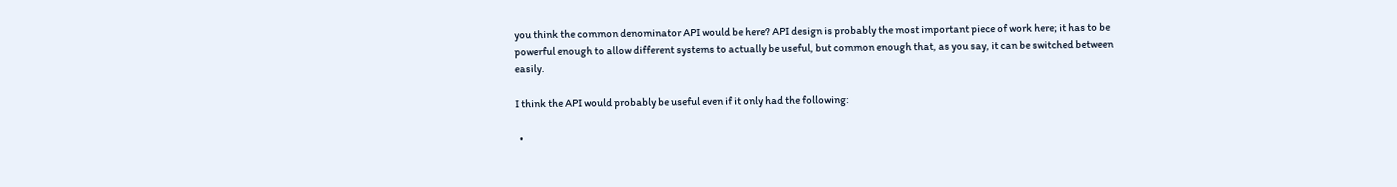you think the common denominator API would be here? API design is probably the most important piece of work here; it has to be powerful enough to allow different systems to actually be useful, but common enough that, as you say, it can be switched between easily.

I think the API would probably be useful even if it only had the following:

  •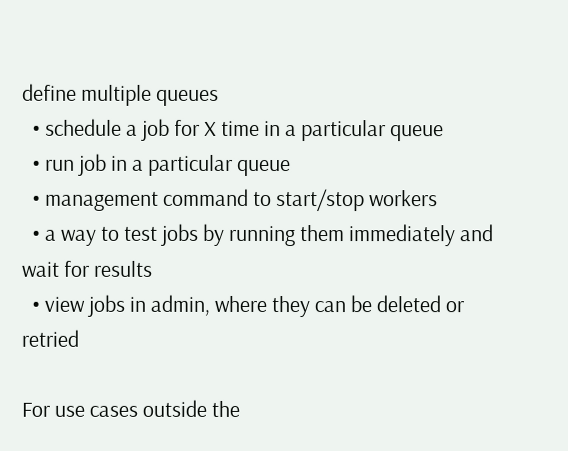define multiple queues
  • schedule a job for X time in a particular queue
  • run job in a particular queue
  • management command to start/stop workers
  • a way to test jobs by running them immediately and wait for results
  • view jobs in admin, where they can be deleted or retried

For use cases outside the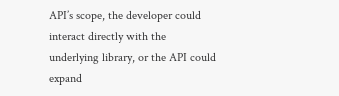API’s scope, the developer could interact directly with the underlying library, or the API could expand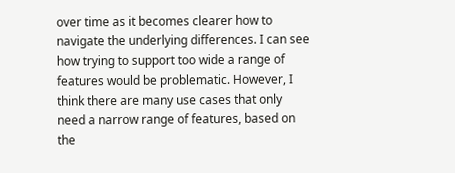over time as it becomes clearer how to navigate the underlying differences. I can see how trying to support too wide a range of features would be problematic. However, I think there are many use cases that only need a narrow range of features, based on the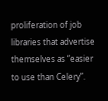proliferation of job libraries that advertise themselves as “easier to use than Celery”.